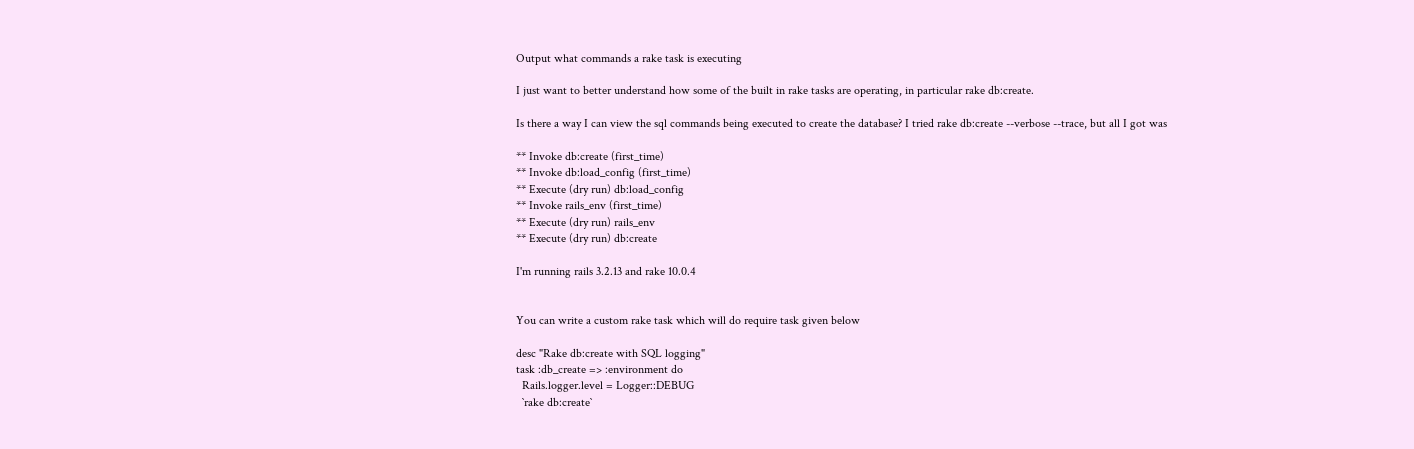Output what commands a rake task is executing

I just want to better understand how some of the built in rake tasks are operating, in particular rake db:create.

Is there a way I can view the sql commands being executed to create the database? I tried rake db:create --verbose --trace, but all I got was

** Invoke db:create (first_time)
** Invoke db:load_config (first_time)
** Execute (dry run) db:load_config
** Invoke rails_env (first_time)
** Execute (dry run) rails_env
** Execute (dry run) db:create

I'm running rails 3.2.13 and rake 10.0.4


You can write a custom rake task which will do require task given below

desc "Rake db:create with SQL logging"
task :db_create => :environment do
  Rails.logger.level = Logger::DEBUG
  `rake db:create`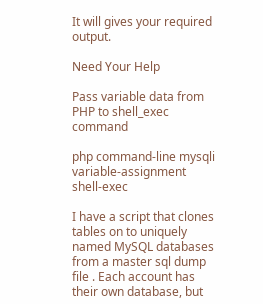It will gives your required output.

Need Your Help

Pass variable data from PHP to shell_exec command

php command-line mysqli variable-assignment shell-exec

I have a script that clones tables on to uniquely named MySQL databases from a master sql dump file . Each account has their own database, but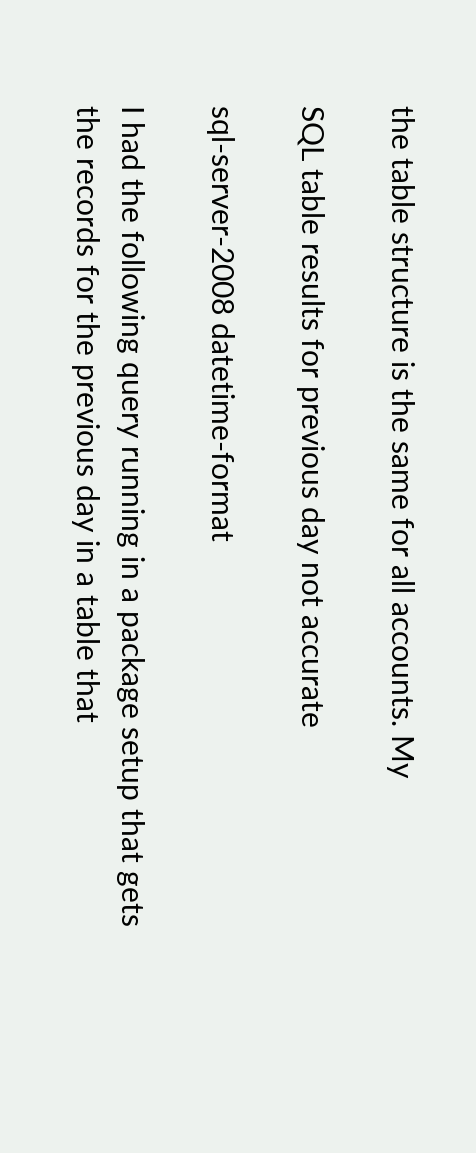the table structure is the same for all accounts. My

SQL table results for previous day not accurate

sql-server-2008 datetime-format

I had the following query running in a package setup that gets the records for the previous day in a table that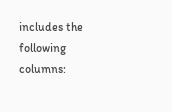includes the following columns: